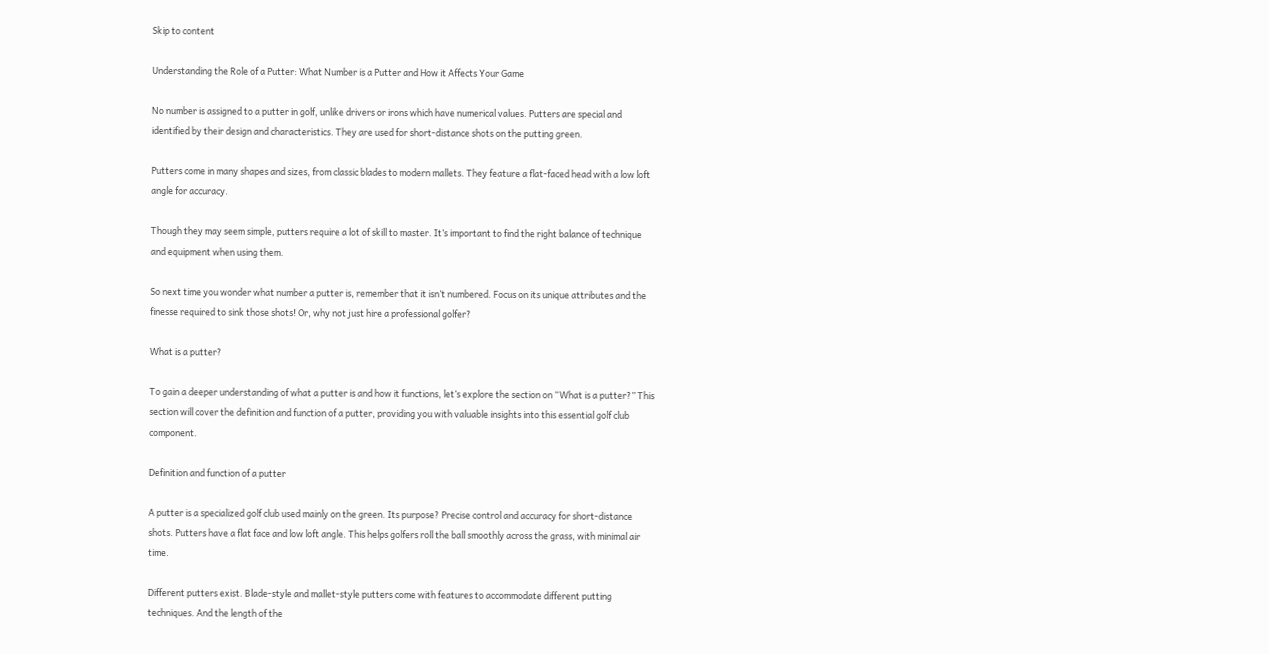Skip to content

Understanding the Role of a Putter: What Number is a Putter and How it Affects Your Game

No number is assigned to a putter in golf, unlike drivers or irons which have numerical values. Putters are special and identified by their design and characteristics. They are used for short-distance shots on the putting green.

Putters come in many shapes and sizes, from classic blades to modern mallets. They feature a flat-faced head with a low loft angle for accuracy.

Though they may seem simple, putters require a lot of skill to master. It’s important to find the right balance of technique and equipment when using them.

So next time you wonder what number a putter is, remember that it isn’t numbered. Focus on its unique attributes and the finesse required to sink those shots! Or, why not just hire a professional golfer?

What is a putter?

To gain a deeper understanding of what a putter is and how it functions, let’s explore the section on “What is a putter?” This section will cover the definition and function of a putter, providing you with valuable insights into this essential golf club component.

Definition and function of a putter

A putter is a specialized golf club used mainly on the green. Its purpose? Precise control and accuracy for short-distance shots. Putters have a flat face and low loft angle. This helps golfers roll the ball smoothly across the grass, with minimal air time.

Different putters exist. Blade-style and mallet-style putters come with features to accommodate different putting techniques. And the length of the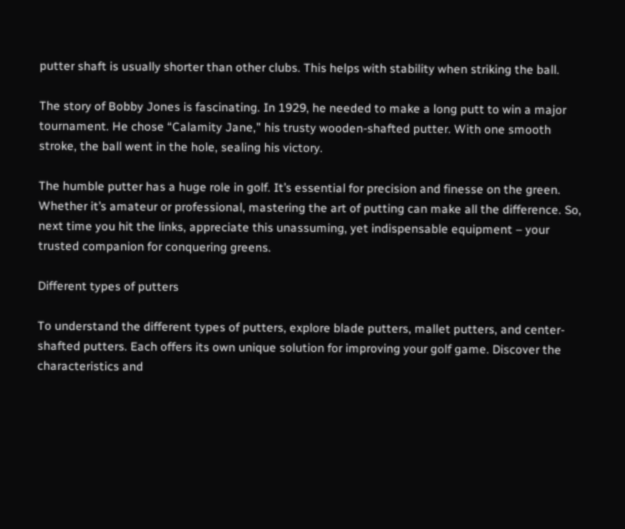putter shaft is usually shorter than other clubs. This helps with stability when striking the ball.

The story of Bobby Jones is fascinating. In 1929, he needed to make a long putt to win a major tournament. He chose “Calamity Jane,” his trusty wooden-shafted putter. With one smooth stroke, the ball went in the hole, sealing his victory.

The humble putter has a huge role in golf. It’s essential for precision and finesse on the green. Whether it’s amateur or professional, mastering the art of putting can make all the difference. So, next time you hit the links, appreciate this unassuming, yet indispensable equipment – your trusted companion for conquering greens.

Different types of putters

To understand the different types of putters, explore blade putters, mallet putters, and center-shafted putters. Each offers its own unique solution for improving your golf game. Discover the characteristics and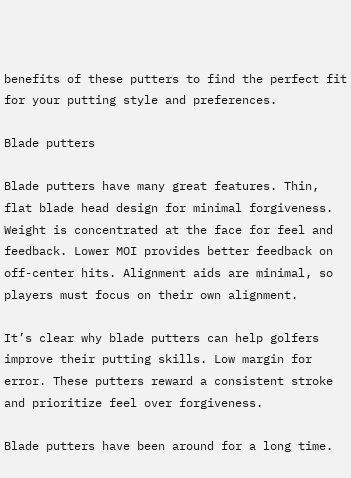benefits of these putters to find the perfect fit for your putting style and preferences.

Blade putters

Blade putters have many great features. Thin, flat blade head design for minimal forgiveness. Weight is concentrated at the face for feel and feedback. Lower MOI provides better feedback on off-center hits. Alignment aids are minimal, so players must focus on their own alignment.

It’s clear why blade putters can help golfers improve their putting skills. Low margin for error. These putters reward a consistent stroke and prioritize feel over forgiveness.

Blade putters have been around for a long time.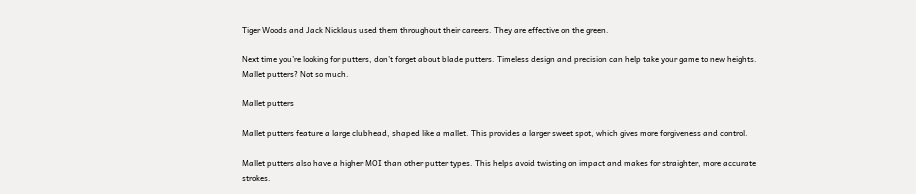Tiger Woods and Jack Nicklaus used them throughout their careers. They are effective on the green.

Next time you’re looking for putters, don’t forget about blade putters. Timeless design and precision can help take your game to new heights. Mallet putters? Not so much.

Mallet putters

Mallet putters feature a large clubhead, shaped like a mallet. This provides a larger sweet spot, which gives more forgiveness and control.

Mallet putters also have a higher MOI than other putter types. This helps avoid twisting on impact and makes for straighter, more accurate strokes.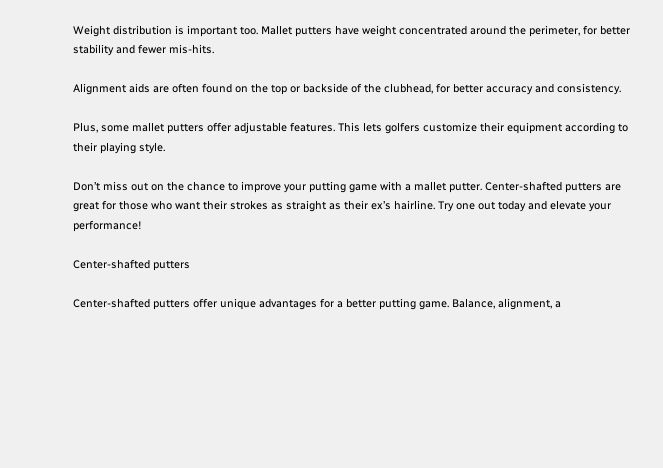Weight distribution is important too. Mallet putters have weight concentrated around the perimeter, for better stability and fewer mis-hits.

Alignment aids are often found on the top or backside of the clubhead, for better accuracy and consistency.

Plus, some mallet putters offer adjustable features. This lets golfers customize their equipment according to their playing style.

Don’t miss out on the chance to improve your putting game with a mallet putter. Center-shafted putters are great for those who want their strokes as straight as their ex’s hairline. Try one out today and elevate your performance!

Center-shafted putters

Center-shafted putters offer unique advantages for a better putting game. Balance, alignment, a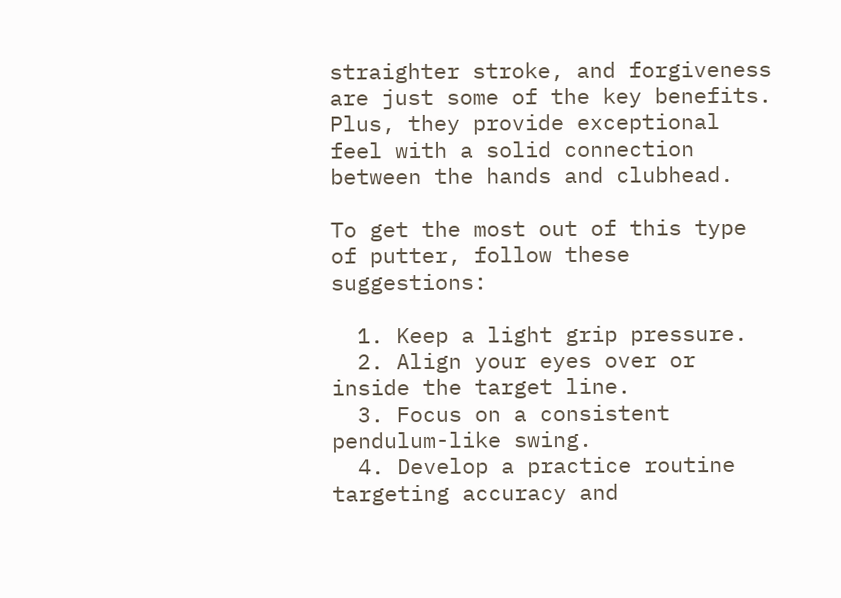straighter stroke, and forgiveness are just some of the key benefits. Plus, they provide exceptional feel with a solid connection between the hands and clubhead.

To get the most out of this type of putter, follow these suggestions:

  1. Keep a light grip pressure.
  2. Align your eyes over or inside the target line.
  3. Focus on a consistent pendulum-like swing.
  4. Develop a practice routine targeting accuracy and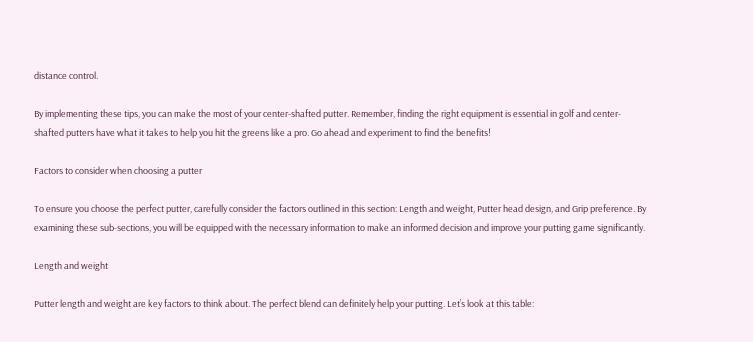distance control.

By implementing these tips, you can make the most of your center-shafted putter. Remember, finding the right equipment is essential in golf and center-shafted putters have what it takes to help you hit the greens like a pro. Go ahead and experiment to find the benefits!

Factors to consider when choosing a putter

To ensure you choose the perfect putter, carefully consider the factors outlined in this section: Length and weight, Putter head design, and Grip preference. By examining these sub-sections, you will be equipped with the necessary information to make an informed decision and improve your putting game significantly.

Length and weight

Putter length and weight are key factors to think about. The perfect blend can definitely help your putting. Let’s look at this table: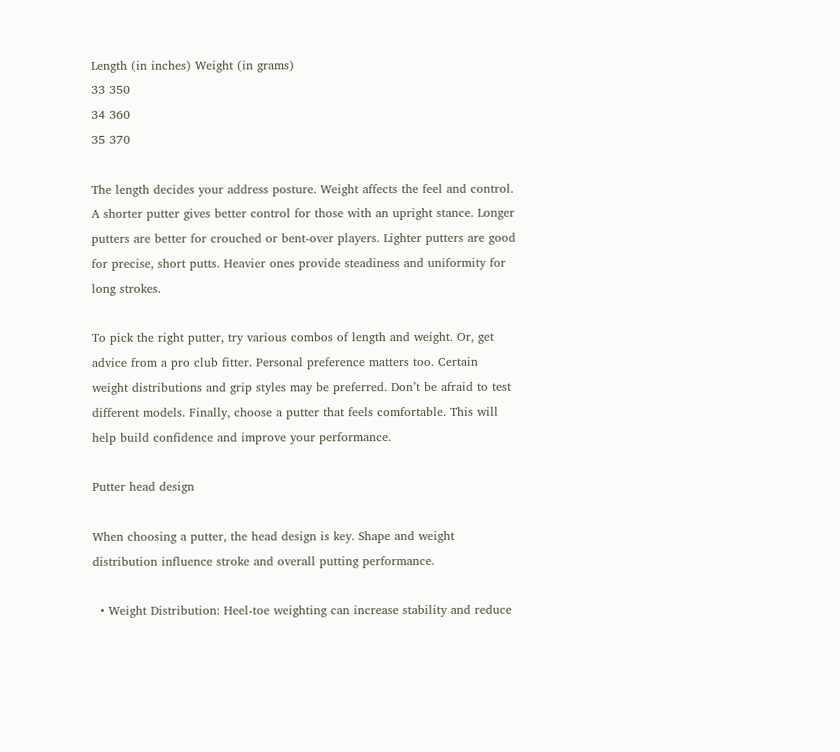Length (in inches) Weight (in grams)
33 350
34 360
35 370

The length decides your address posture. Weight affects the feel and control. A shorter putter gives better control for those with an upright stance. Longer putters are better for crouched or bent-over players. Lighter putters are good for precise, short putts. Heavier ones provide steadiness and uniformity for long strokes.

To pick the right putter, try various combos of length and weight. Or, get advice from a pro club fitter. Personal preference matters too. Certain weight distributions and grip styles may be preferred. Don’t be afraid to test different models. Finally, choose a putter that feels comfortable. This will help build confidence and improve your performance.

Putter head design

When choosing a putter, the head design is key. Shape and weight distribution influence stroke and overall putting performance.

  • Weight Distribution: Heel-toe weighting can increase stability and reduce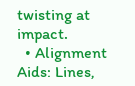twisting at impact.
  • Alignment Aids: Lines,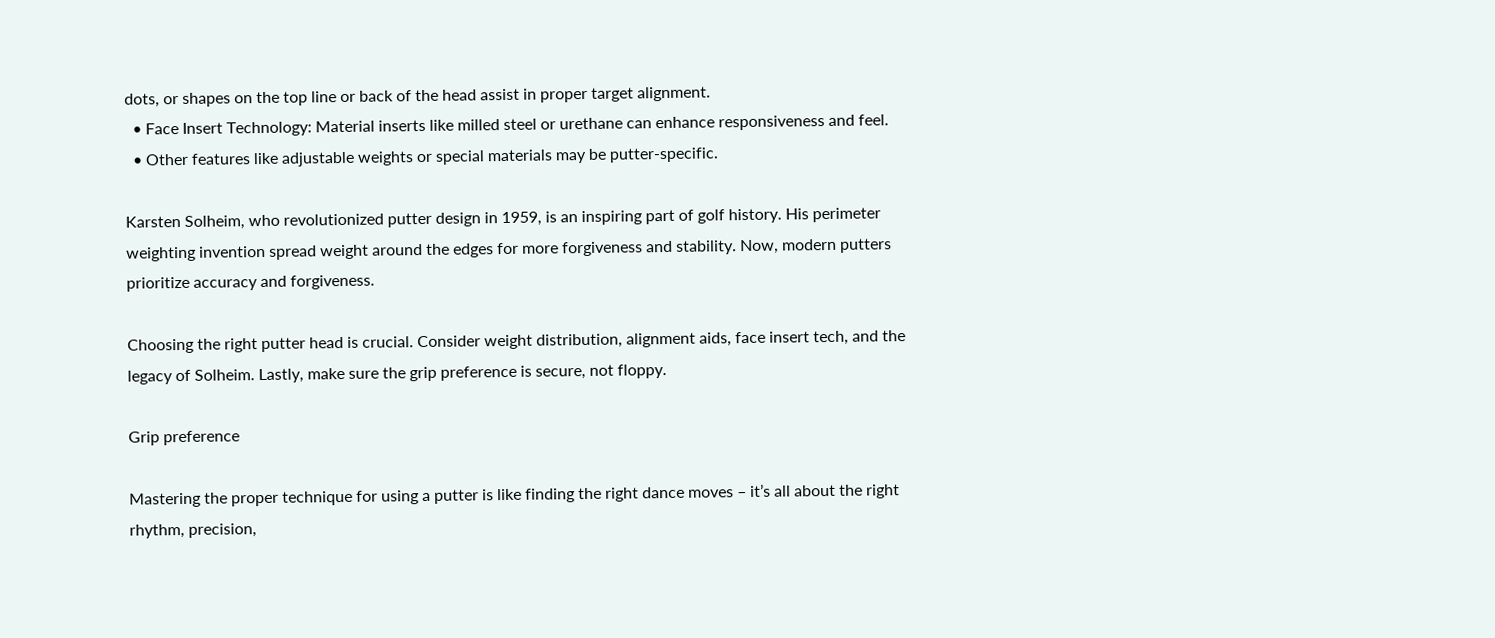dots, or shapes on the top line or back of the head assist in proper target alignment.
  • Face Insert Technology: Material inserts like milled steel or urethane can enhance responsiveness and feel.
  • Other features like adjustable weights or special materials may be putter-specific.

Karsten Solheim, who revolutionized putter design in 1959, is an inspiring part of golf history. His perimeter weighting invention spread weight around the edges for more forgiveness and stability. Now, modern putters prioritize accuracy and forgiveness.

Choosing the right putter head is crucial. Consider weight distribution, alignment aids, face insert tech, and the legacy of Solheim. Lastly, make sure the grip preference is secure, not floppy.

Grip preference

Mastering the proper technique for using a putter is like finding the right dance moves – it’s all about the right rhythm, precision,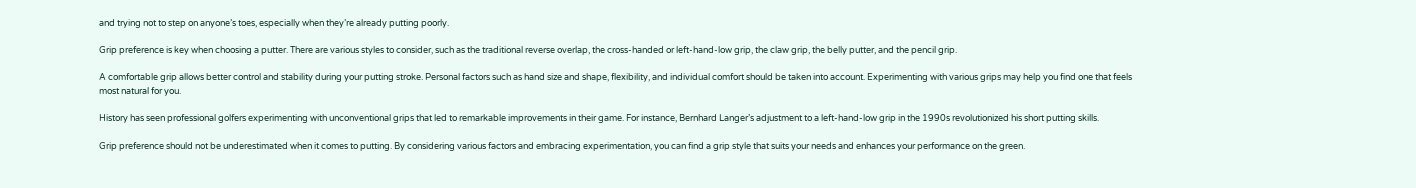and trying not to step on anyone’s toes, especially when they’re already putting poorly.

Grip preference is key when choosing a putter. There are various styles to consider, such as the traditional reverse overlap, the cross-handed or left-hand-low grip, the claw grip, the belly putter, and the pencil grip.

A comfortable grip allows better control and stability during your putting stroke. Personal factors such as hand size and shape, flexibility, and individual comfort should be taken into account. Experimenting with various grips may help you find one that feels most natural for you.

History has seen professional golfers experimenting with unconventional grips that led to remarkable improvements in their game. For instance, Bernhard Langer’s adjustment to a left-hand-low grip in the 1990s revolutionized his short putting skills.

Grip preference should not be underestimated when it comes to putting. By considering various factors and embracing experimentation, you can find a grip style that suits your needs and enhances your performance on the green.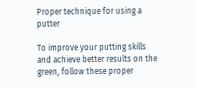Proper technique for using a putter

To improve your putting skills and achieve better results on the green, follow these proper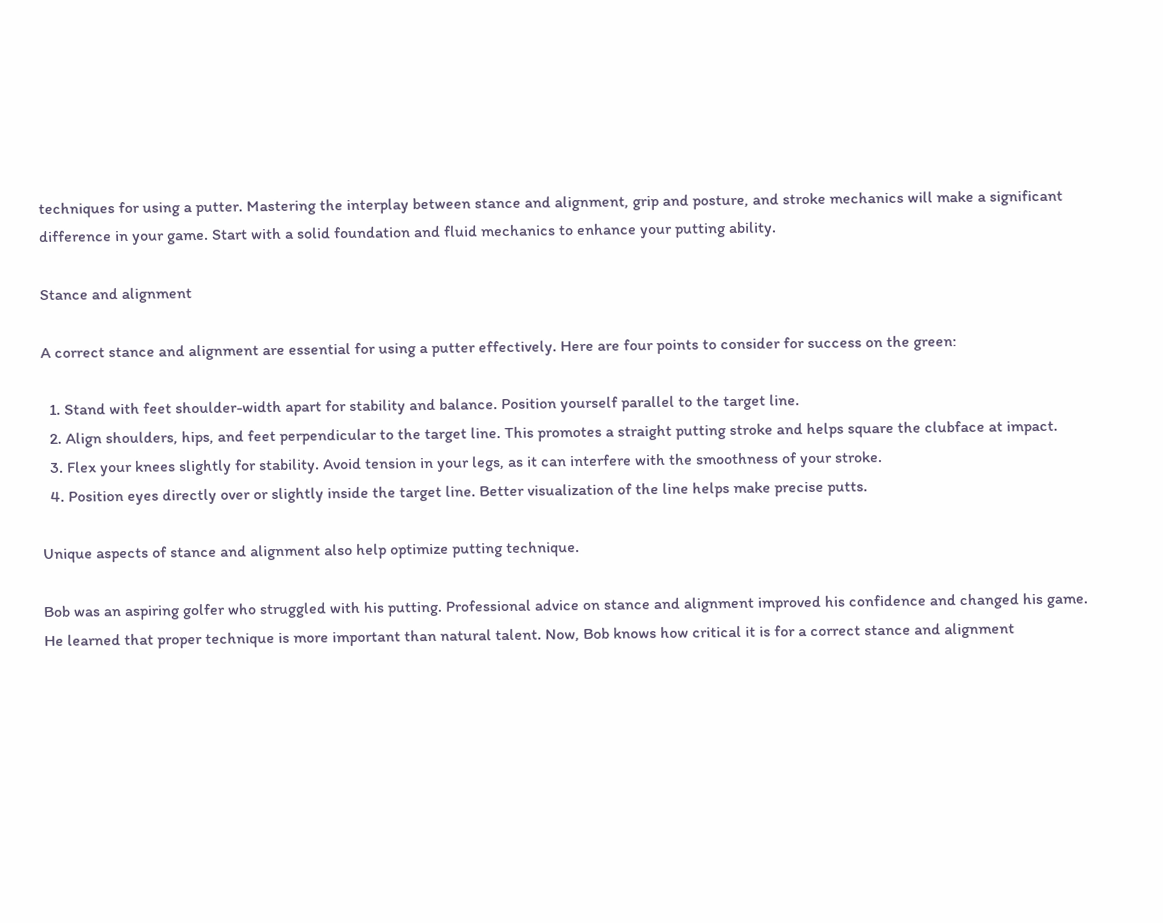techniques for using a putter. Mastering the interplay between stance and alignment, grip and posture, and stroke mechanics will make a significant difference in your game. Start with a solid foundation and fluid mechanics to enhance your putting ability.

Stance and alignment

A correct stance and alignment are essential for using a putter effectively. Here are four points to consider for success on the green:

  1. Stand with feet shoulder-width apart for stability and balance. Position yourself parallel to the target line.
  2. Align shoulders, hips, and feet perpendicular to the target line. This promotes a straight putting stroke and helps square the clubface at impact.
  3. Flex your knees slightly for stability. Avoid tension in your legs, as it can interfere with the smoothness of your stroke.
  4. Position eyes directly over or slightly inside the target line. Better visualization of the line helps make precise putts.

Unique aspects of stance and alignment also help optimize putting technique.

Bob was an aspiring golfer who struggled with his putting. Professional advice on stance and alignment improved his confidence and changed his game. He learned that proper technique is more important than natural talent. Now, Bob knows how critical it is for a correct stance and alignment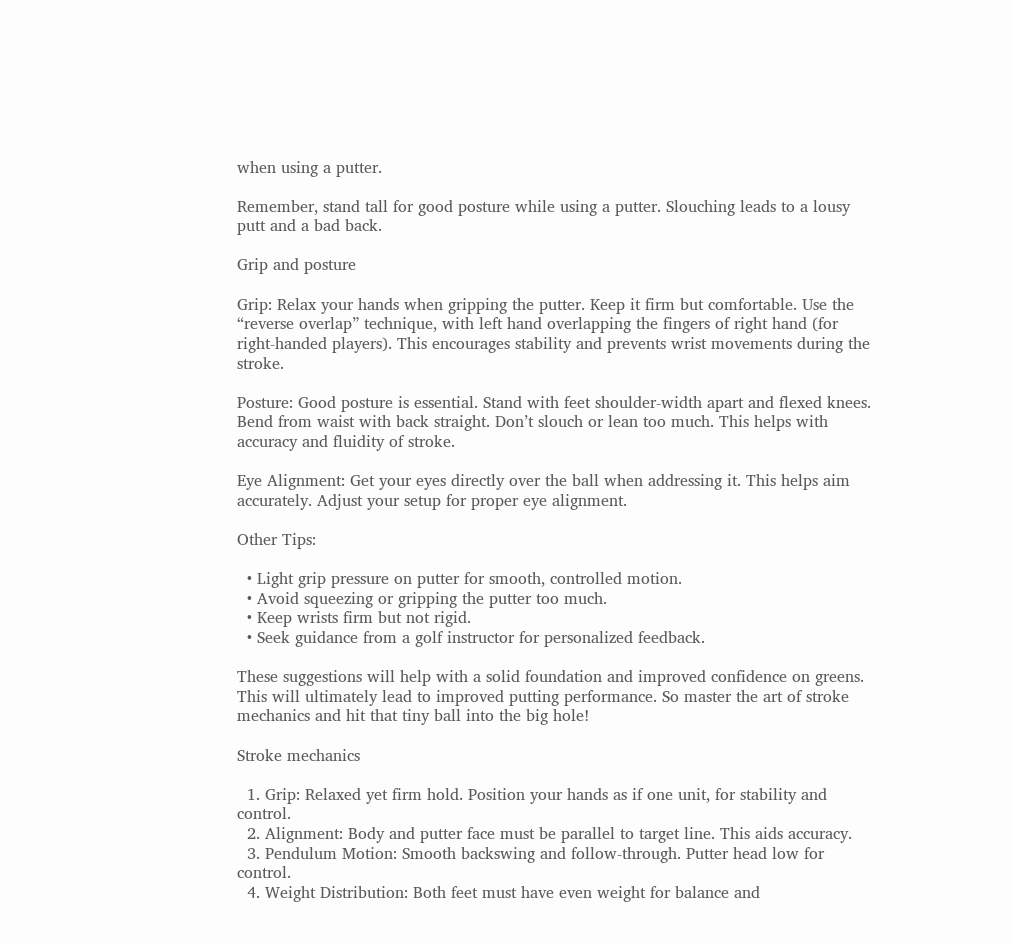when using a putter.

Remember, stand tall for good posture while using a putter. Slouching leads to a lousy putt and a bad back.

Grip and posture

Grip: Relax your hands when gripping the putter. Keep it firm but comfortable. Use the “reverse overlap” technique, with left hand overlapping the fingers of right hand (for right-handed players). This encourages stability and prevents wrist movements during the stroke.

Posture: Good posture is essential. Stand with feet shoulder-width apart and flexed knees. Bend from waist with back straight. Don’t slouch or lean too much. This helps with accuracy and fluidity of stroke.

Eye Alignment: Get your eyes directly over the ball when addressing it. This helps aim accurately. Adjust your setup for proper eye alignment.

Other Tips:

  • Light grip pressure on putter for smooth, controlled motion.
  • Avoid squeezing or gripping the putter too much.
  • Keep wrists firm but not rigid.
  • Seek guidance from a golf instructor for personalized feedback.

These suggestions will help with a solid foundation and improved confidence on greens. This will ultimately lead to improved putting performance. So master the art of stroke mechanics and hit that tiny ball into the big hole!

Stroke mechanics

  1. Grip: Relaxed yet firm hold. Position your hands as if one unit, for stability and control.
  2. Alignment: Body and putter face must be parallel to target line. This aids accuracy.
  3. Pendulum Motion: Smooth backswing and follow-through. Putter head low for control.
  4. Weight Distribution: Both feet must have even weight for balance and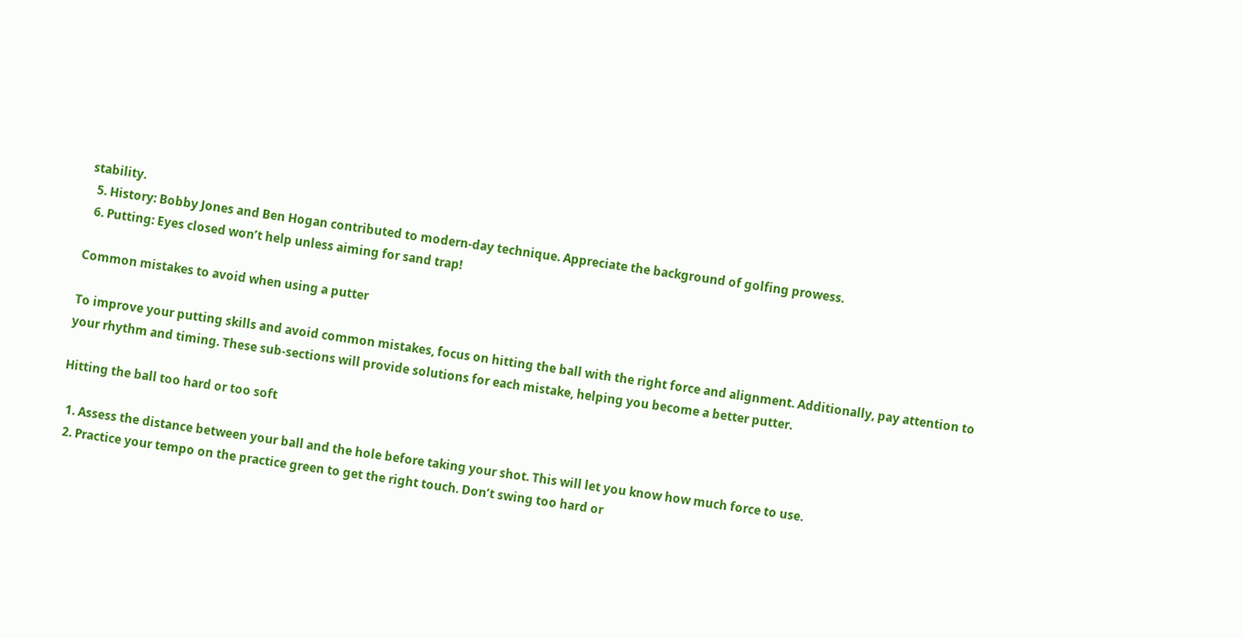stability.
  5. History: Bobby Jones and Ben Hogan contributed to modern-day technique. Appreciate the background of golfing prowess.
  6. Putting: Eyes closed won’t help unless aiming for sand trap!

Common mistakes to avoid when using a putter

To improve your putting skills and avoid common mistakes, focus on hitting the ball with the right force and alignment. Additionally, pay attention to your rhythm and timing. These sub-sections will provide solutions for each mistake, helping you become a better putter.

Hitting the ball too hard or too soft

  1. Assess the distance between your ball and the hole before taking your shot. This will let you know how much force to use.
  2. Practice your tempo on the practice green to get the right touch. Don’t swing too hard or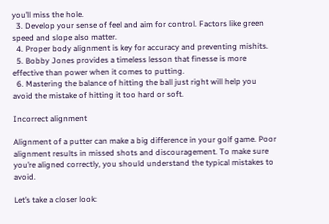you’ll miss the hole.
  3. Develop your sense of feel and aim for control. Factors like green speed and slope also matter.
  4. Proper body alignment is key for accuracy and preventing mishits.
  5. Bobby Jones provides a timeless lesson that finesse is more effective than power when it comes to putting.
  6. Mastering the balance of hitting the ball just right will help you avoid the mistake of hitting it too hard or soft.

Incorrect alignment

Alignment of a putter can make a big difference in your golf game. Poor alignment results in missed shots and discouragement. To make sure you’re aligned correctly, you should understand the typical mistakes to avoid.

Let’s take a closer look: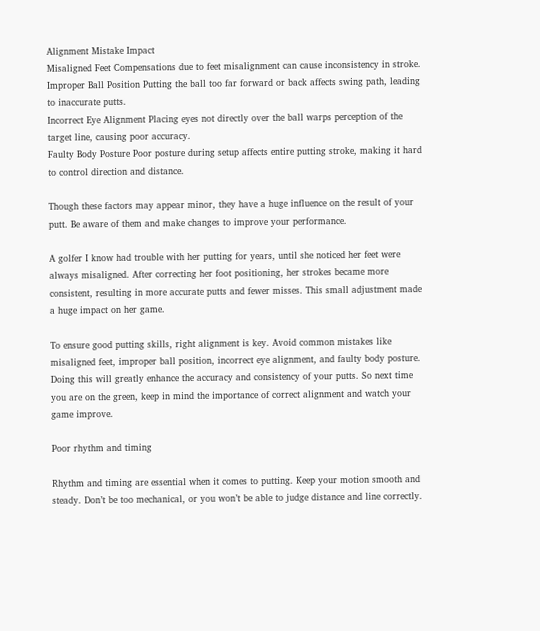Alignment Mistake Impact
Misaligned Feet Compensations due to feet misalignment can cause inconsistency in stroke.
Improper Ball Position Putting the ball too far forward or back affects swing path, leading to inaccurate putts.
Incorrect Eye Alignment Placing eyes not directly over the ball warps perception of the target line, causing poor accuracy.
Faulty Body Posture Poor posture during setup affects entire putting stroke, making it hard to control direction and distance.

Though these factors may appear minor, they have a huge influence on the result of your putt. Be aware of them and make changes to improve your performance.

A golfer I know had trouble with her putting for years, until she noticed her feet were always misaligned. After correcting her foot positioning, her strokes became more consistent, resulting in more accurate putts and fewer misses. This small adjustment made a huge impact on her game.

To ensure good putting skills, right alignment is key. Avoid common mistakes like misaligned feet, improper ball position, incorrect eye alignment, and faulty body posture. Doing this will greatly enhance the accuracy and consistency of your putts. So next time you are on the green, keep in mind the importance of correct alignment and watch your game improve.

Poor rhythm and timing

Rhythm and timing are essential when it comes to putting. Keep your motion smooth and steady. Don’t be too mechanical, or you won’t be able to judge distance and line correctly.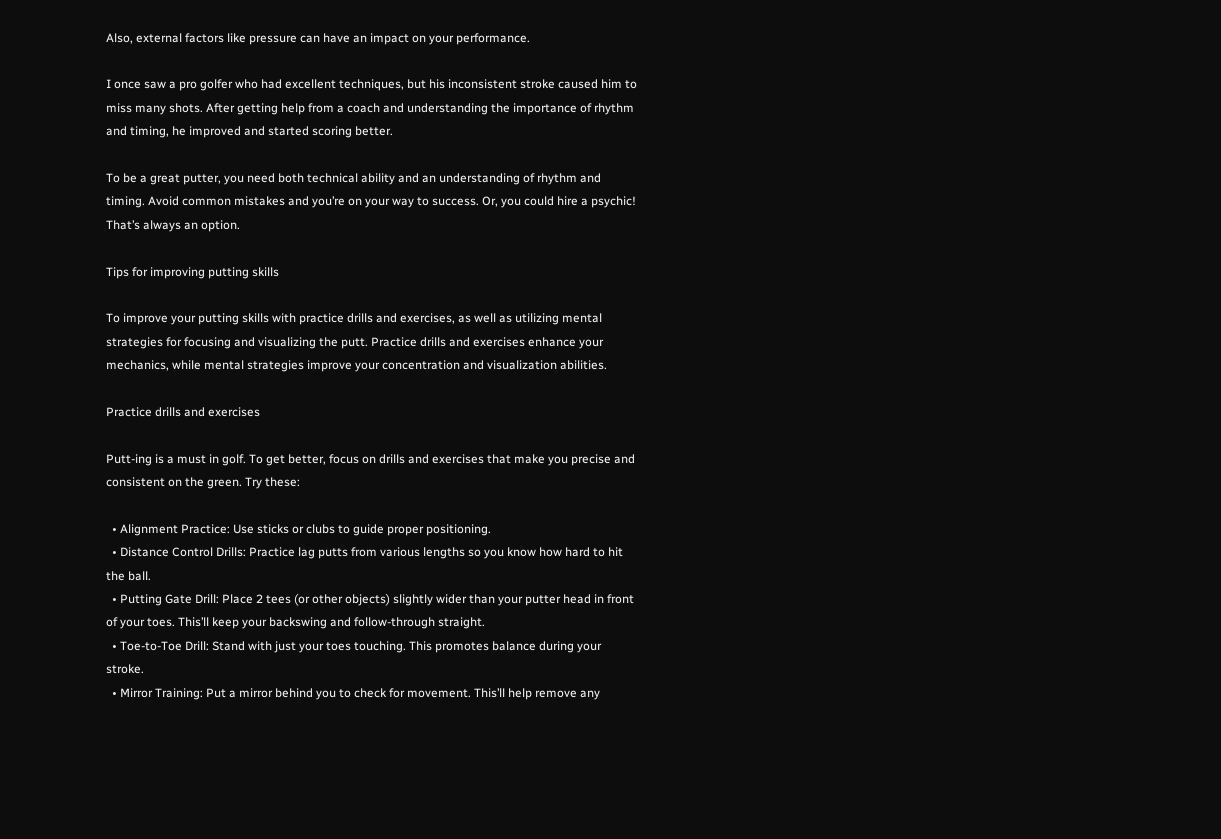Also, external factors like pressure can have an impact on your performance.

I once saw a pro golfer who had excellent techniques, but his inconsistent stroke caused him to miss many shots. After getting help from a coach and understanding the importance of rhythm and timing, he improved and started scoring better.

To be a great putter, you need both technical ability and an understanding of rhythm and timing. Avoid common mistakes and you’re on your way to success. Or, you could hire a psychic! That’s always an option.

Tips for improving putting skills

To improve your putting skills with practice drills and exercises, as well as utilizing mental strategies for focusing and visualizing the putt. Practice drills and exercises enhance your mechanics, while mental strategies improve your concentration and visualization abilities.

Practice drills and exercises

Putt-ing is a must in golf. To get better, focus on drills and exercises that make you precise and consistent on the green. Try these:

  • Alignment Practice: Use sticks or clubs to guide proper positioning.
  • Distance Control Drills: Practice lag putts from various lengths so you know how hard to hit the ball.
  • Putting Gate Drill: Place 2 tees (or other objects) slightly wider than your putter head in front of your toes. This’ll keep your backswing and follow-through straight.
  • Toe-to-Toe Drill: Stand with just your toes touching. This promotes balance during your stroke.
  • Mirror Training: Put a mirror behind you to check for movement. This’ll help remove any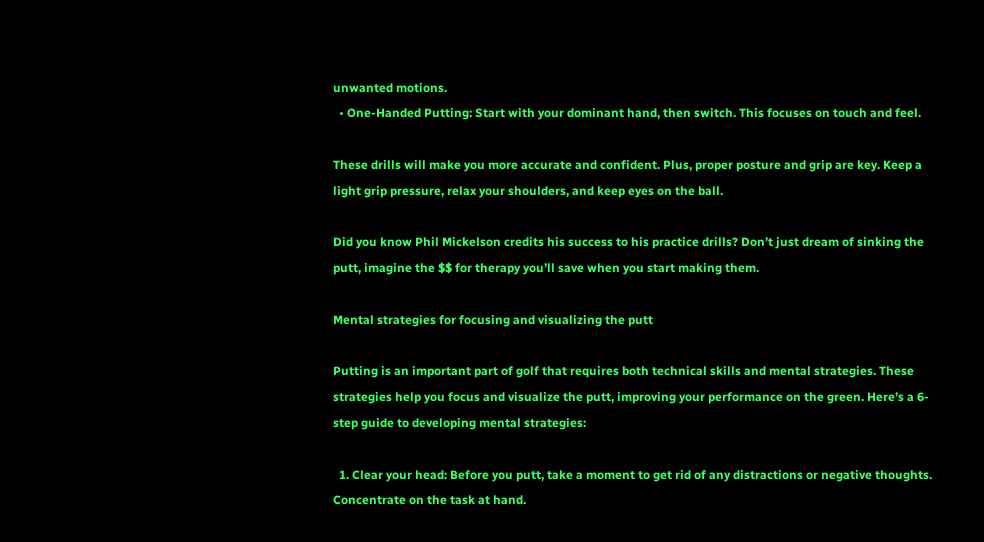unwanted motions.
  • One-Handed Putting: Start with your dominant hand, then switch. This focuses on touch and feel.

These drills will make you more accurate and confident. Plus, proper posture and grip are key. Keep a light grip pressure, relax your shoulders, and keep eyes on the ball.

Did you know Phil Mickelson credits his success to his practice drills? Don’t just dream of sinking the putt, imagine the $$ for therapy you’ll save when you start making them.

Mental strategies for focusing and visualizing the putt

Putting is an important part of golf that requires both technical skills and mental strategies. These strategies help you focus and visualize the putt, improving your performance on the green. Here’s a 6-step guide to developing mental strategies:

  1. Clear your head: Before you putt, take a moment to get rid of any distractions or negative thoughts. Concentrate on the task at hand.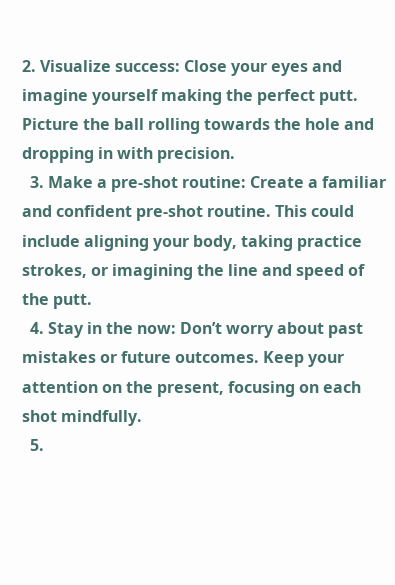2. Visualize success: Close your eyes and imagine yourself making the perfect putt. Picture the ball rolling towards the hole and dropping in with precision.
  3. Make a pre-shot routine: Create a familiar and confident pre-shot routine. This could include aligning your body, taking practice strokes, or imagining the line and speed of the putt.
  4. Stay in the now: Don’t worry about past mistakes or future outcomes. Keep your attention on the present, focusing on each shot mindfully.
  5.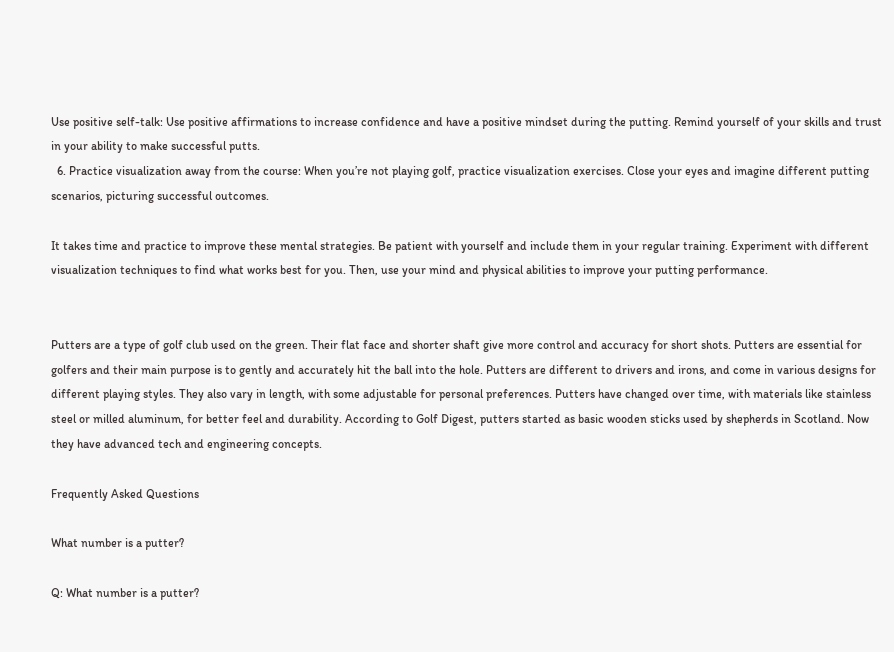Use positive self-talk: Use positive affirmations to increase confidence and have a positive mindset during the putting. Remind yourself of your skills and trust in your ability to make successful putts.
  6. Practice visualization away from the course: When you’re not playing golf, practice visualization exercises. Close your eyes and imagine different putting scenarios, picturing successful outcomes.

It takes time and practice to improve these mental strategies. Be patient with yourself and include them in your regular training. Experiment with different visualization techniques to find what works best for you. Then, use your mind and physical abilities to improve your putting performance.


Putters are a type of golf club used on the green. Their flat face and shorter shaft give more control and accuracy for short shots. Putters are essential for golfers and their main purpose is to gently and accurately hit the ball into the hole. Putters are different to drivers and irons, and come in various designs for different playing styles. They also vary in length, with some adjustable for personal preferences. Putters have changed over time, with materials like stainless steel or milled aluminum, for better feel and durability. According to Golf Digest, putters started as basic wooden sticks used by shepherds in Scotland. Now they have advanced tech and engineering concepts.

Frequently Asked Questions

What number is a putter?

Q: What number is a putter?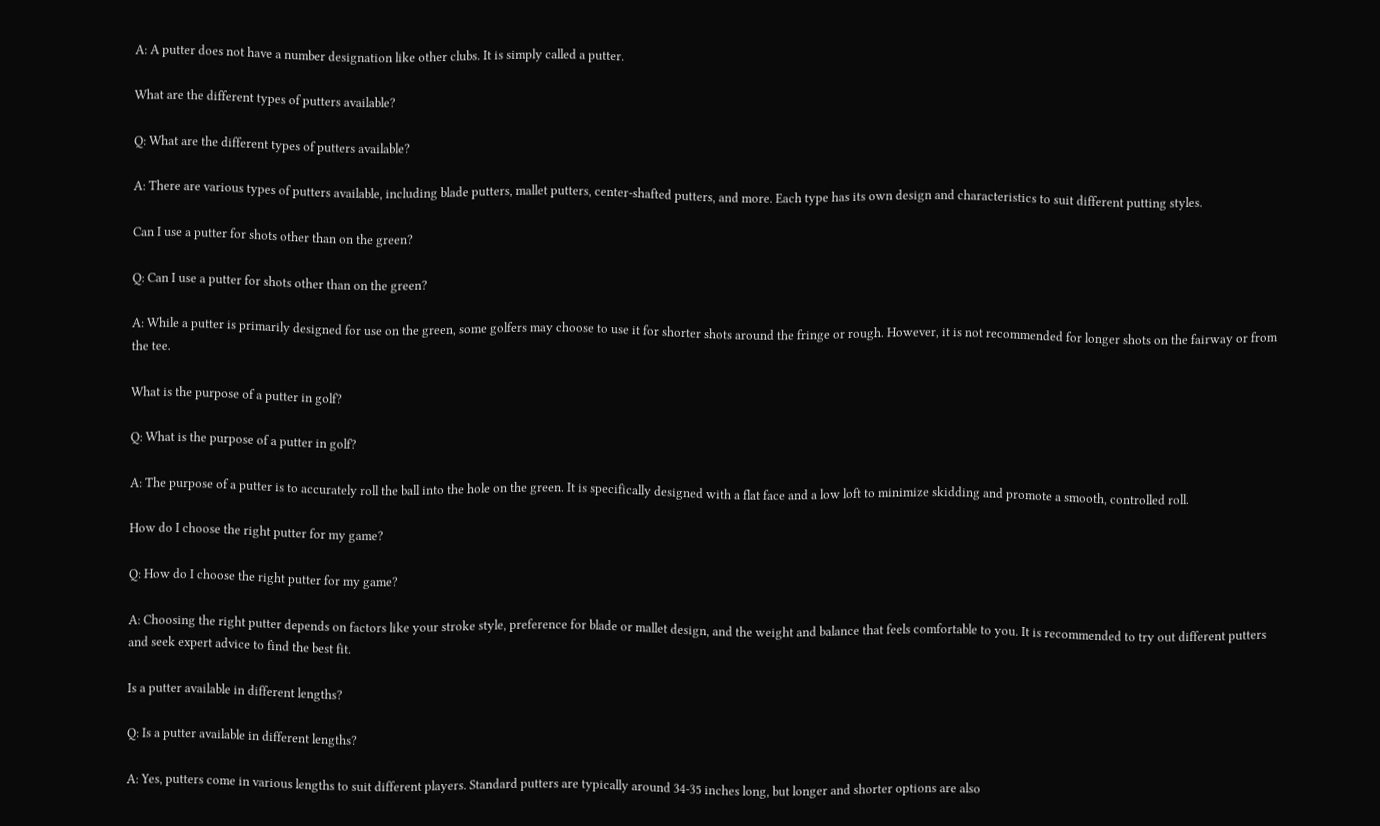A: A putter does not have a number designation like other clubs. It is simply called a putter.

What are the different types of putters available?

Q: What are the different types of putters available?

A: There are various types of putters available, including blade putters, mallet putters, center-shafted putters, and more. Each type has its own design and characteristics to suit different putting styles.

Can I use a putter for shots other than on the green?

Q: Can I use a putter for shots other than on the green?

A: While a putter is primarily designed for use on the green, some golfers may choose to use it for shorter shots around the fringe or rough. However, it is not recommended for longer shots on the fairway or from the tee.

What is the purpose of a putter in golf?

Q: What is the purpose of a putter in golf?

A: The purpose of a putter is to accurately roll the ball into the hole on the green. It is specifically designed with a flat face and a low loft to minimize skidding and promote a smooth, controlled roll.

How do I choose the right putter for my game?

Q: How do I choose the right putter for my game?

A: Choosing the right putter depends on factors like your stroke style, preference for blade or mallet design, and the weight and balance that feels comfortable to you. It is recommended to try out different putters and seek expert advice to find the best fit.

Is a putter available in different lengths?

Q: Is a putter available in different lengths?

A: Yes, putters come in various lengths to suit different players. Standard putters are typically around 34-35 inches long, but longer and shorter options are also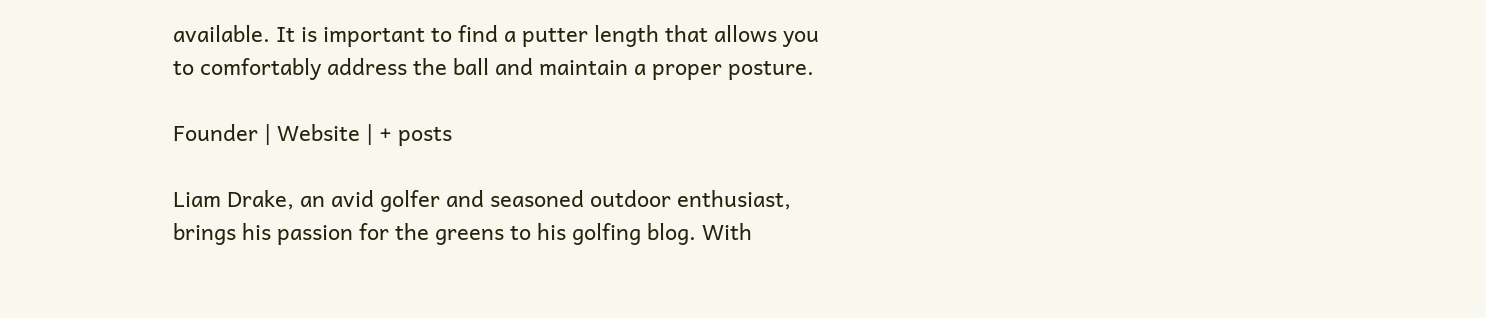available. It is important to find a putter length that allows you to comfortably address the ball and maintain a proper posture.

Founder | Website | + posts

Liam Drake, an avid golfer and seasoned outdoor enthusiast, brings his passion for the greens to his golfing blog. With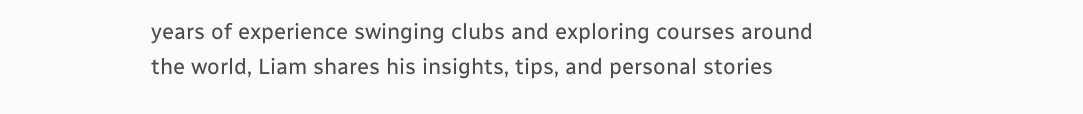years of experience swinging clubs and exploring courses around the world, Liam shares his insights, tips, and personal stories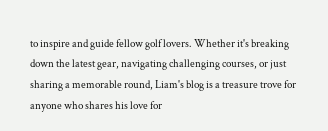to inspire and guide fellow golf lovers. Whether it's breaking down the latest gear, navigating challenging courses, or just sharing a memorable round, Liam's blog is a treasure trove for anyone who shares his love for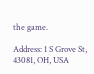the game.

Address: 1 S Grove St, 43081, OH, USA